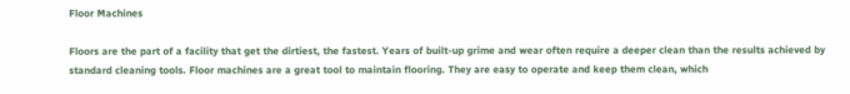Floor Machines

Floors are the part of a facility that get the dirtiest, the fastest. Years of built-up grime and wear often require a deeper clean than the results achieved by standard cleaning tools. Floor machines are a great tool to maintain flooring. They are easy to operate and keep them clean, which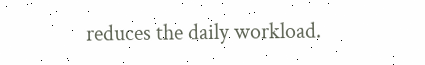reduces the daily workload.